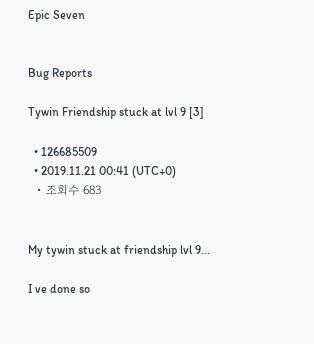Epic Seven


Bug Reports

Tywin Friendship stuck at lvl 9 [3]

  • 126685509
  • 2019.11.21 00:41 (UTC+0)
  • 조회수 683


My tywin stuck at friendship lvl 9...

I ve done so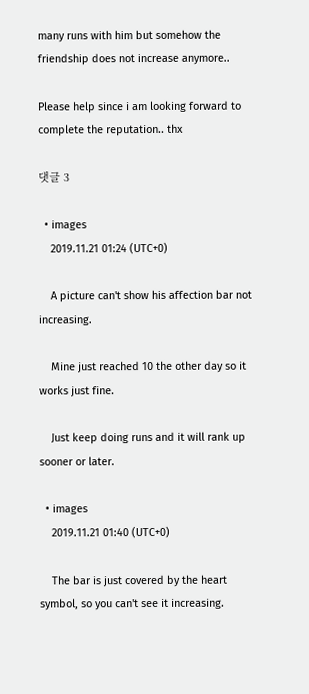many runs with him but somehow the friendship does not increase anymore..

Please help since i am looking forward to complete the reputation.. thx

댓글 3

  • images
    2019.11.21 01:24 (UTC+0)

    A picture can't show his affection bar not increasing.

    Mine just reached 10 the other day so it works just fine.

    Just keep doing runs and it will rank up sooner or later.

  • images
    2019.11.21 01:40 (UTC+0)

    The bar is just covered by the heart symbol, so you can't see it increasing.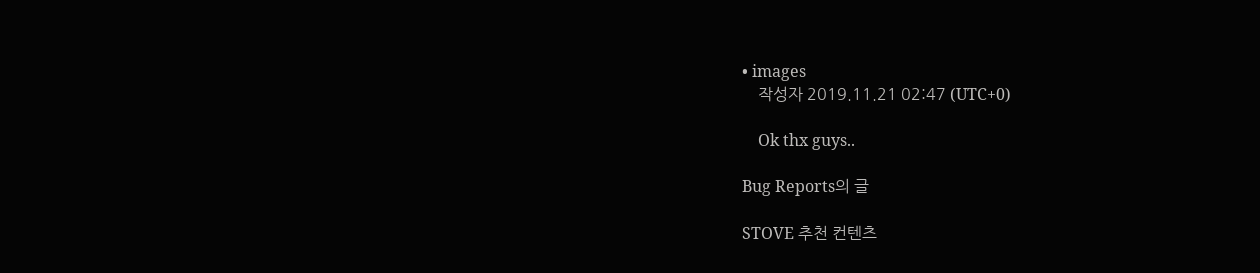• images
    작성자 2019.11.21 02:47 (UTC+0)

    Ok thx guys..

Bug Reports의 글

STOVE 추천 컨텐츠